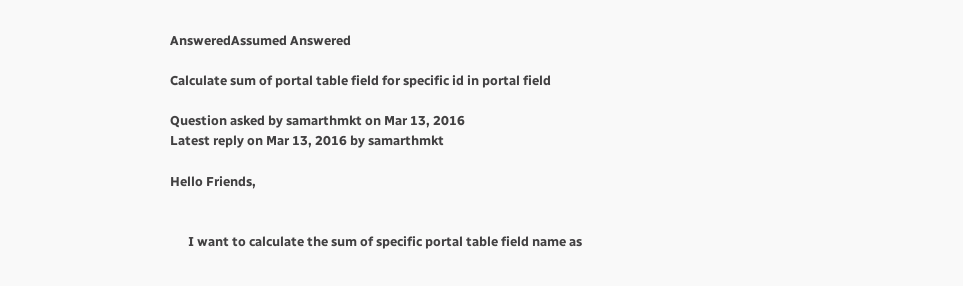AnsweredAssumed Answered

Calculate sum of portal table field for specific id in portal field

Question asked by samarthmkt on Mar 13, 2016
Latest reply on Mar 13, 2016 by samarthmkt

Hello Friends,


      I want to calculate the sum of specific portal table field name as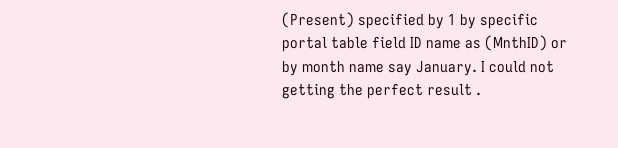(Present) specified by 1 by specific portal table field ID name as (MnthID) or by month name say January. I could not getting the perfect result .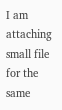I am attaching small file for the same